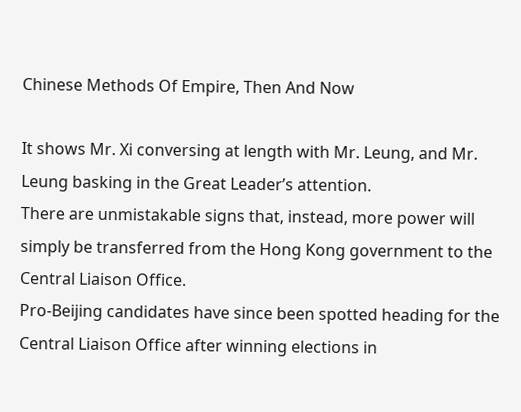Chinese Methods Of Empire, Then And Now

It shows Mr. Xi conversing at length with Mr. Leung, and Mr. Leung basking in the Great Leader’s attention.
There are unmistakable signs that, instead, more power will simply be transferred from the Hong Kong government to the Central Liaison Office.
Pro-Beijing candidates have since been spotted heading for the Central Liaison Office after winning elections in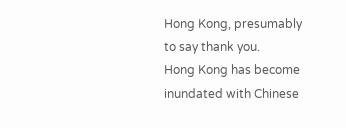Hong Kong, presumably to say thank you.
Hong Kong has become inundated with Chinese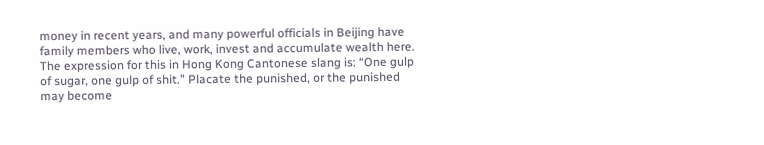money in recent years, and many powerful officials in Beijing have family members who live, work, invest and accumulate wealth here.
The expression for this in Hong Kong Cantonese slang is: “One gulp of sugar, one gulp of shit.” Placate the punished, or the punished may become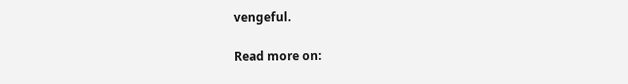vengeful.

Read more on: